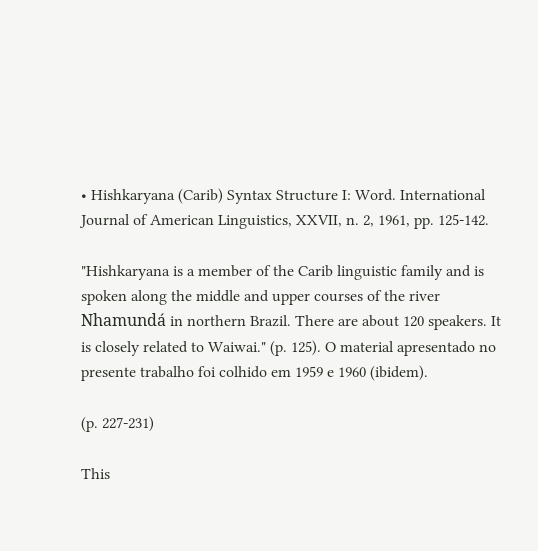• Hishkaryana (Carib) Syntax Structure I: Word. International Journal of American Linguistics, XXVII, n. 2, 1961, pp. 125-142.

"Hishkaryana is a member of the Carib linguistic family and is spoken along the middle and upper courses of the river Nhamundá in northern Brazil. There are about 120 speakers. It is closely related to Waiwai." (p. 125). O material apresentado no presente trabalho foi colhido em 1959 e 1960 (ibidem).

(p. 227-231)

This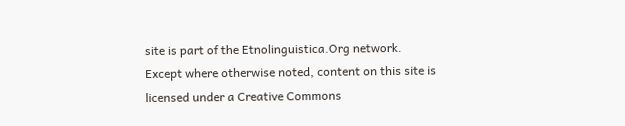site is part of the Etnolinguistica.Org network.
Except where otherwise noted, content on this site is licensed under a Creative Commons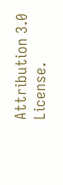Attribution 3.0 License.